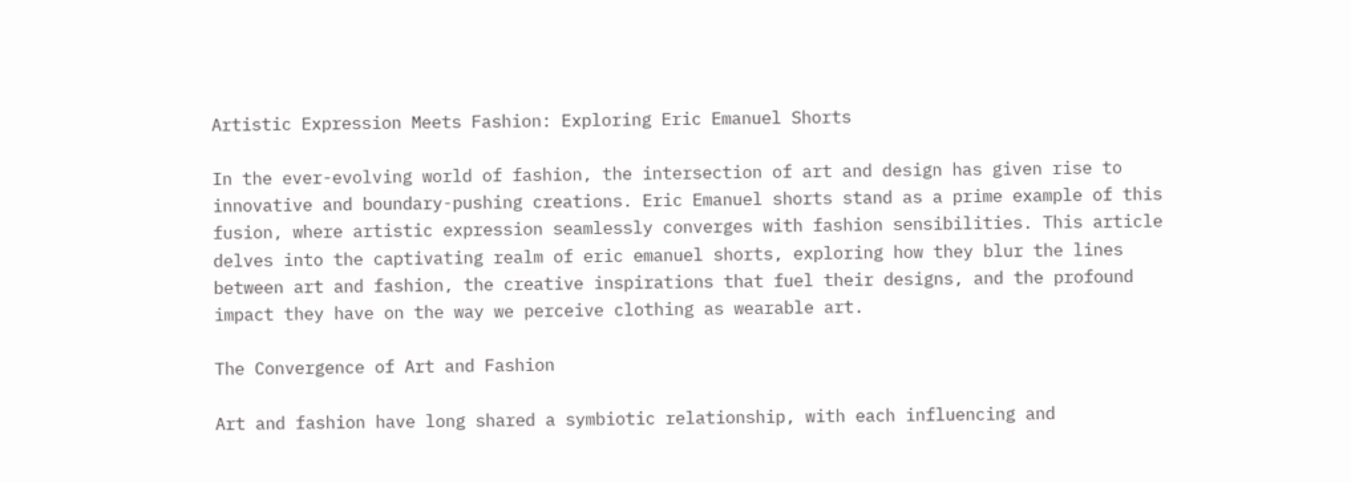Artistic Expression Meets Fashion: Exploring Eric Emanuel Shorts

In the ever-evolving world of fashion, the intersection of art and design has given rise to innovative and boundary-pushing creations. Eric Emanuel shorts stand as a prime example of this fusion, where artistic expression seamlessly converges with fashion sensibilities. This article delves into the captivating realm of eric emanuel shorts, exploring how they blur the lines between art and fashion, the creative inspirations that fuel their designs, and the profound impact they have on the way we perceive clothing as wearable art.

The Convergence of Art and Fashion

Art and fashion have long shared a symbiotic relationship, with each influencing and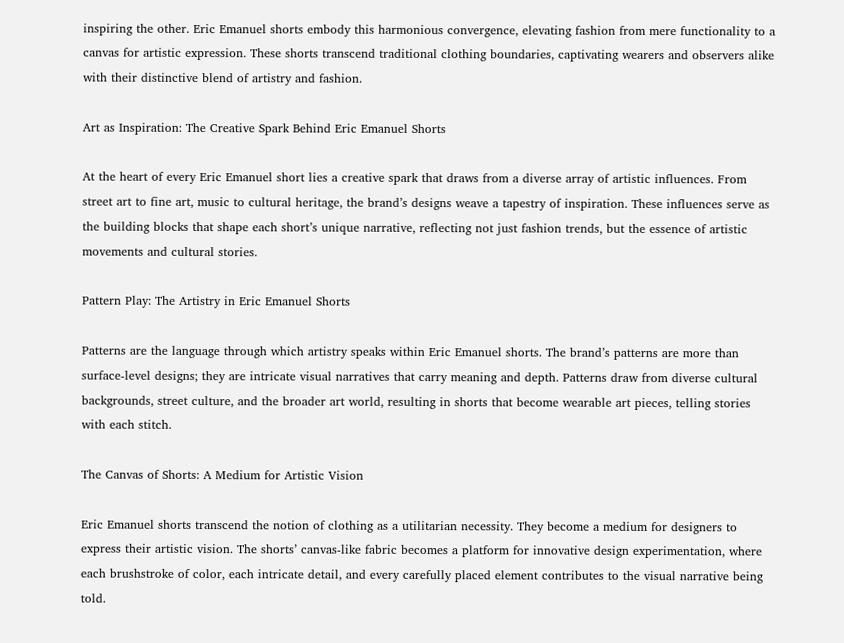inspiring the other. Eric Emanuel shorts embody this harmonious convergence, elevating fashion from mere functionality to a canvas for artistic expression. These shorts transcend traditional clothing boundaries, captivating wearers and observers alike with their distinctive blend of artistry and fashion.

Art as Inspiration: The Creative Spark Behind Eric Emanuel Shorts

At the heart of every Eric Emanuel short lies a creative spark that draws from a diverse array of artistic influences. From street art to fine art, music to cultural heritage, the brand’s designs weave a tapestry of inspiration. These influences serve as the building blocks that shape each short’s unique narrative, reflecting not just fashion trends, but the essence of artistic movements and cultural stories.

Pattern Play: The Artistry in Eric Emanuel Shorts

Patterns are the language through which artistry speaks within Eric Emanuel shorts. The brand’s patterns are more than surface-level designs; they are intricate visual narratives that carry meaning and depth. Patterns draw from diverse cultural backgrounds, street culture, and the broader art world, resulting in shorts that become wearable art pieces, telling stories with each stitch.

The Canvas of Shorts: A Medium for Artistic Vision

Eric Emanuel shorts transcend the notion of clothing as a utilitarian necessity. They become a medium for designers to express their artistic vision. The shorts’ canvas-like fabric becomes a platform for innovative design experimentation, where each brushstroke of color, each intricate detail, and every carefully placed element contributes to the visual narrative being told.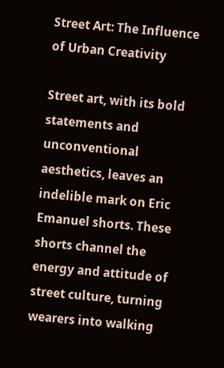Street Art: The Influence of Urban Creativity

Street art, with its bold statements and unconventional aesthetics, leaves an indelible mark on Eric Emanuel shorts. These shorts channel the energy and attitude of street culture, turning wearers into walking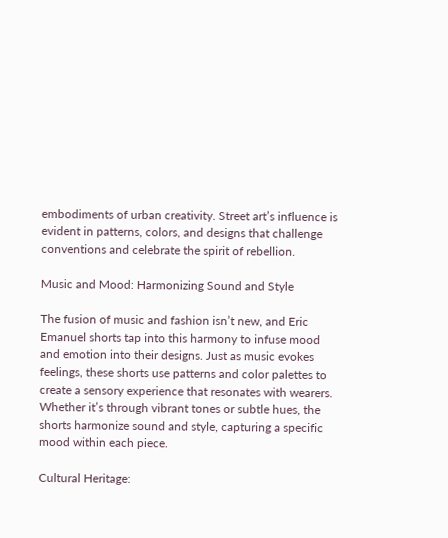embodiments of urban creativity. Street art’s influence is evident in patterns, colors, and designs that challenge conventions and celebrate the spirit of rebellion.

Music and Mood: Harmonizing Sound and Style

The fusion of music and fashion isn’t new, and Eric Emanuel shorts tap into this harmony to infuse mood and emotion into their designs. Just as music evokes feelings, these shorts use patterns and color palettes to create a sensory experience that resonates with wearers. Whether it’s through vibrant tones or subtle hues, the shorts harmonize sound and style, capturing a specific mood within each piece.

Cultural Heritage: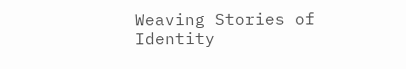Weaving Stories of Identity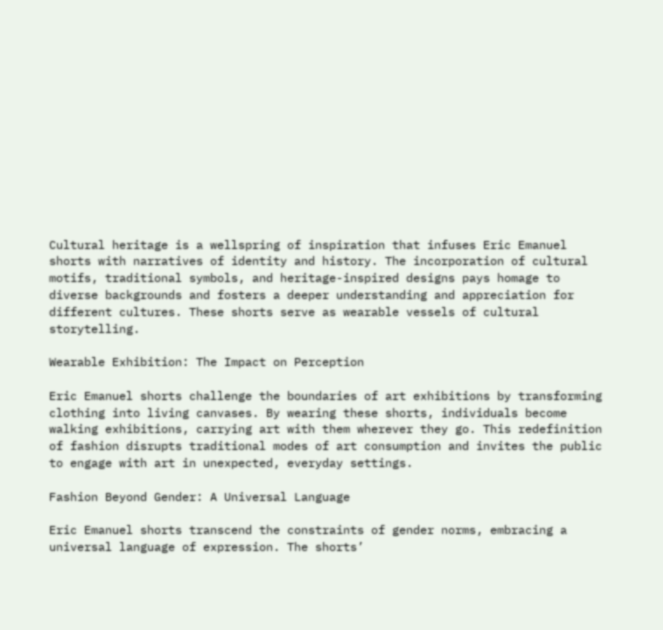Cultural heritage is a wellspring of inspiration that infuses Eric Emanuel shorts with narratives of identity and history. The incorporation of cultural motifs, traditional symbols, and heritage-inspired designs pays homage to diverse backgrounds and fosters a deeper understanding and appreciation for different cultures. These shorts serve as wearable vessels of cultural storytelling.

Wearable Exhibition: The Impact on Perception

Eric Emanuel shorts challenge the boundaries of art exhibitions by transforming clothing into living canvases. By wearing these shorts, individuals become walking exhibitions, carrying art with them wherever they go. This redefinition of fashion disrupts traditional modes of art consumption and invites the public to engage with art in unexpected, everyday settings.

Fashion Beyond Gender: A Universal Language

Eric Emanuel shorts transcend the constraints of gender norms, embracing a universal language of expression. The shorts’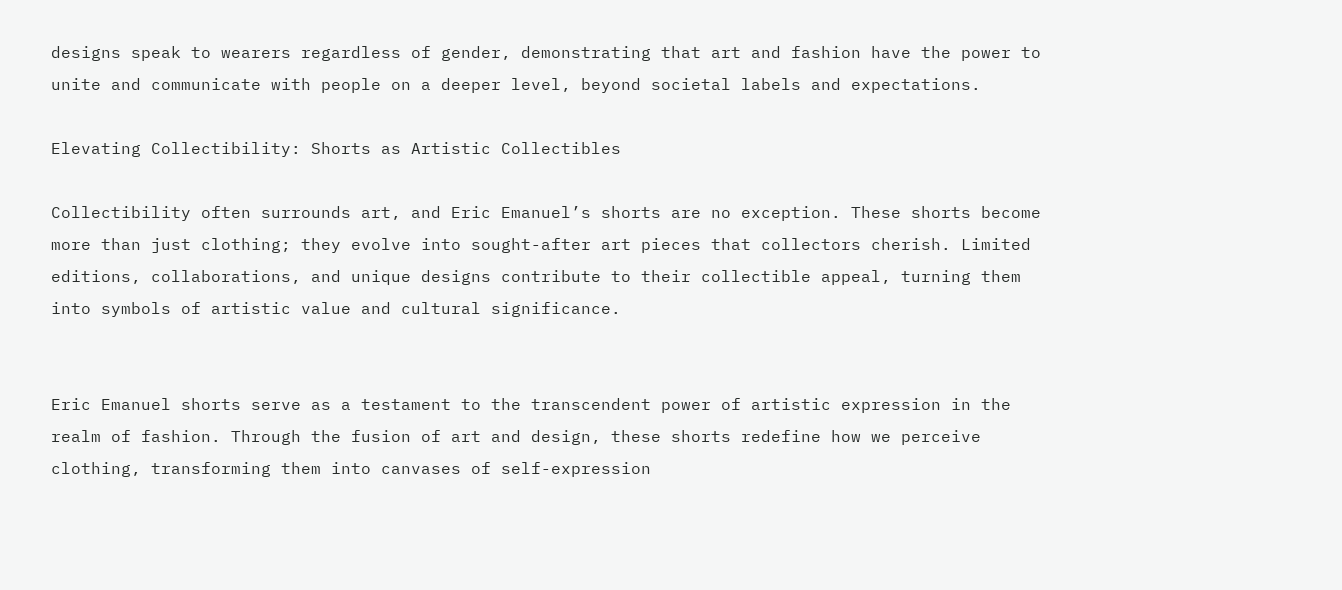designs speak to wearers regardless of gender, demonstrating that art and fashion have the power to unite and communicate with people on a deeper level, beyond societal labels and expectations.

Elevating Collectibility: Shorts as Artistic Collectibles

Collectibility often surrounds art, and Eric Emanuel’s shorts are no exception. These shorts become more than just clothing; they evolve into sought-after art pieces that collectors cherish. Limited editions, collaborations, and unique designs contribute to their collectible appeal, turning them into symbols of artistic value and cultural significance.


Eric Emanuel shorts serve as a testament to the transcendent power of artistic expression in the realm of fashion. Through the fusion of art and design, these shorts redefine how we perceive clothing, transforming them into canvases of self-expression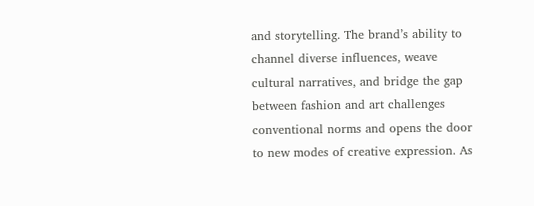and storytelling. The brand’s ability to channel diverse influences, weave cultural narratives, and bridge the gap between fashion and art challenges conventional norms and opens the door to new modes of creative expression. As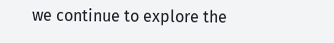we continue to explore the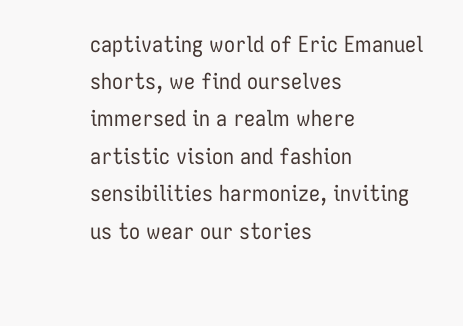captivating world of Eric Emanuel shorts, we find ourselves immersed in a realm where artistic vision and fashion sensibilities harmonize, inviting us to wear our stories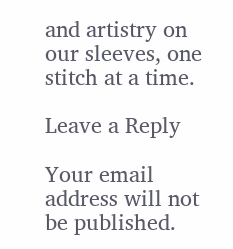and artistry on our sleeves, one stitch at a time.

Leave a Reply

Your email address will not be published.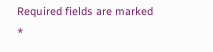Required fields are marked *